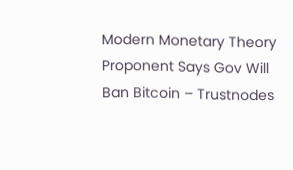Modern Monetary Theory Proponent Says Gov Will Ban Bitcoin – Trustnodes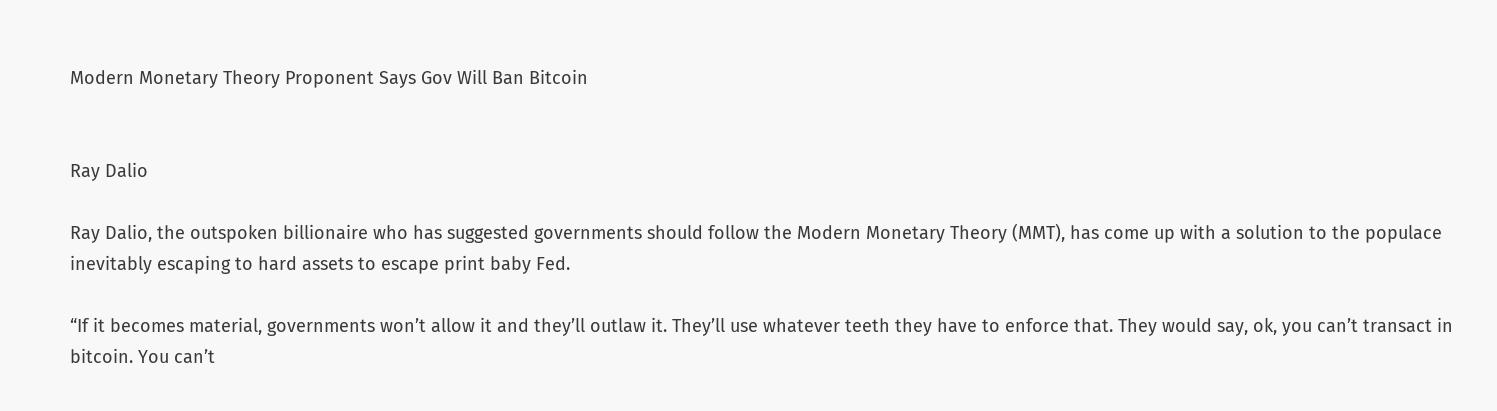Modern Monetary Theory Proponent Says Gov Will Ban Bitcoin


Ray Dalio

Ray Dalio, the outspoken billionaire who has suggested governments should follow the Modern Monetary Theory (MMT), has come up with a solution to the populace inevitably escaping to hard assets to escape print baby Fed.

“If it becomes material, governments won’t allow it and they’ll outlaw it. They’ll use whatever teeth they have to enforce that. They would say, ok, you can’t transact in bitcoin. You can’t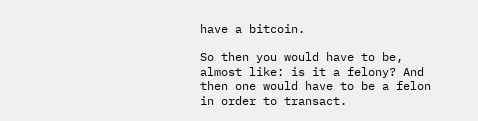have a bitcoin.

So then you would have to be, almost like: is it a felony? And then one would have to be a felon in order to transact.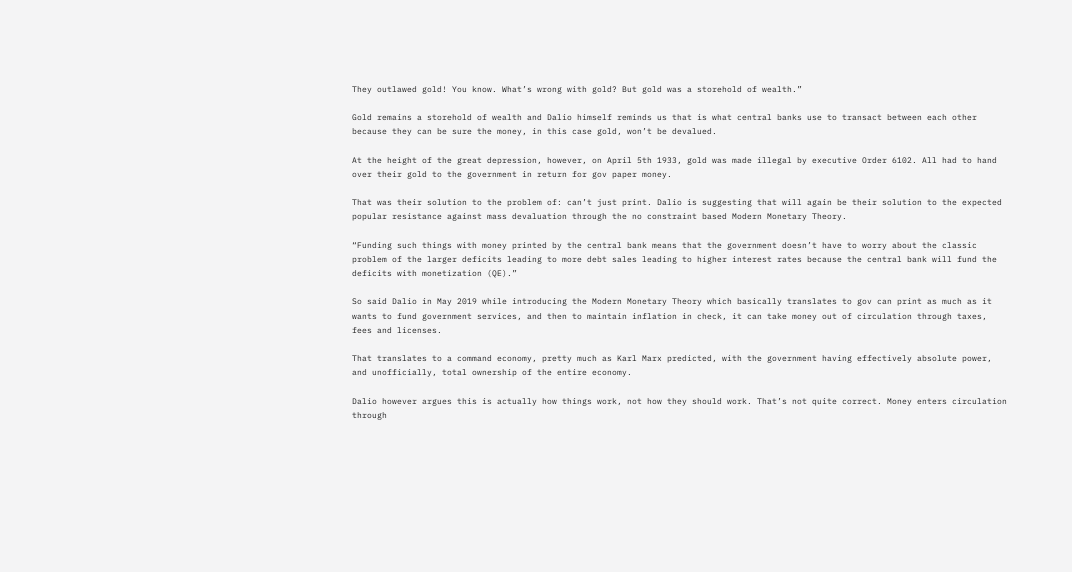They outlawed gold! You know. What’s wrong with gold? But gold was a storehold of wealth.”

Gold remains a storehold of wealth and Dalio himself reminds us that is what central banks use to transact between each other because they can be sure the money, in this case gold, won’t be devalued.

At the height of the great depression, however, on April 5th 1933, gold was made illegal by executive Order 6102. All had to hand over their gold to the government in return for gov paper money.

That was their solution to the problem of: can’t just print. Dalio is suggesting that will again be their solution to the expected popular resistance against mass devaluation through the no constraint based Modern Monetary Theory.

“Funding such things with money printed by the central bank means that the government doesn’t have to worry about the classic problem of the larger deficits leading to more debt sales leading to higher interest rates because the central bank will fund the deficits with monetization (QE).”

So said Dalio in May 2019 while introducing the Modern Monetary Theory which basically translates to gov can print as much as it wants to fund government services, and then to maintain inflation in check, it can take money out of circulation through taxes, fees and licenses.

That translates to a command economy, pretty much as Karl Marx predicted, with the government having effectively absolute power, and unofficially, total ownership of the entire economy.

Dalio however argues this is actually how things work, not how they should work. That’s not quite correct. Money enters circulation through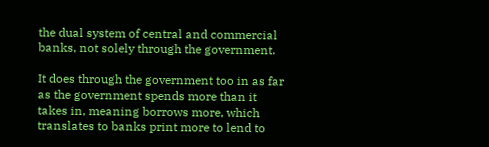the dual system of central and commercial banks, not solely through the government.

It does through the government too in as far as the government spends more than it takes in, meaning borrows more, which translates to banks print more to lend to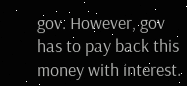gov. However, gov has to pay back this money with interest.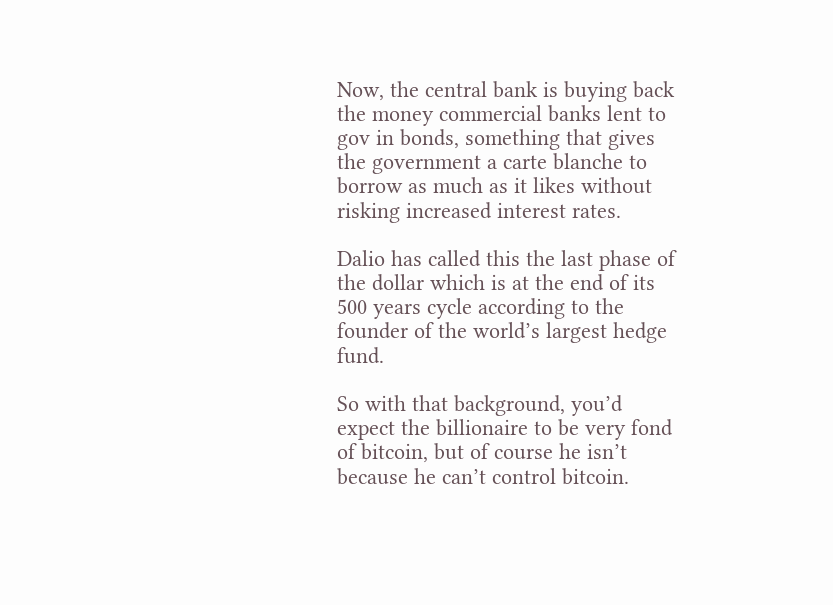Now, the central bank is buying back the money commercial banks lent to gov in bonds, something that gives the government a carte blanche to borrow as much as it likes without risking increased interest rates.

Dalio has called this the last phase of the dollar which is at the end of its 500 years cycle according to the founder of the world’s largest hedge fund.

So with that background, you’d expect the billionaire to be very fond of bitcoin, but of course he isn’t because he can’t control bitcoin.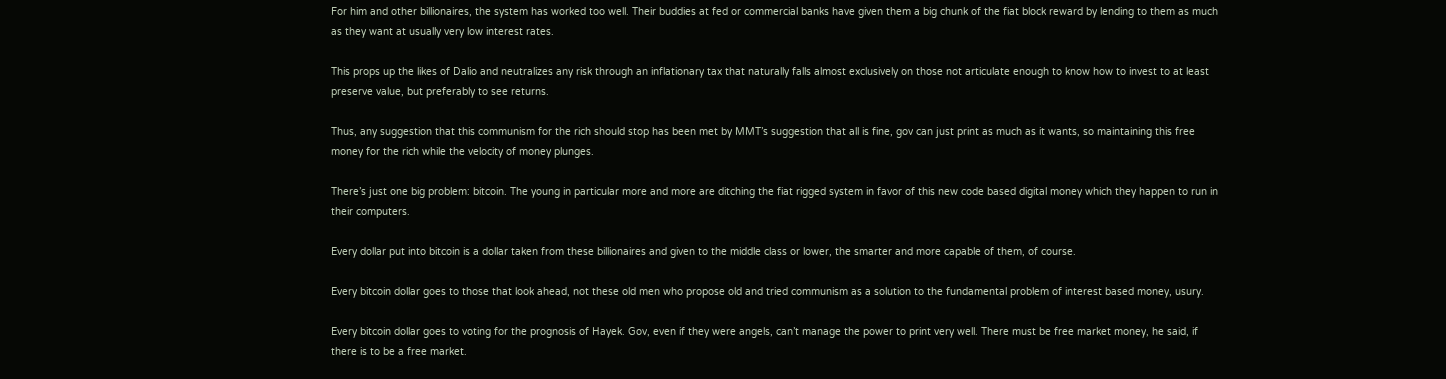For him and other billionaires, the system has worked too well. Their buddies at fed or commercial banks have given them a big chunk of the fiat block reward by lending to them as much as they want at usually very low interest rates.

This props up the likes of Dalio and neutralizes any risk through an inflationary tax that naturally falls almost exclusively on those not articulate enough to know how to invest to at least preserve value, but preferably to see returns.

Thus, any suggestion that this communism for the rich should stop has been met by MMT’s suggestion that all is fine, gov can just print as much as it wants, so maintaining this free money for the rich while the velocity of money plunges.

There’s just one big problem: bitcoin. The young in particular more and more are ditching the fiat rigged system in favor of this new code based digital money which they happen to run in their computers.

Every dollar put into bitcoin is a dollar taken from these billionaires and given to the middle class or lower, the smarter and more capable of them, of course.

Every bitcoin dollar goes to those that look ahead, not these old men who propose old and tried communism as a solution to the fundamental problem of interest based money, usury.

Every bitcoin dollar goes to voting for the prognosis of Hayek. Gov, even if they were angels, can’t manage the power to print very well. There must be free market money, he said, if there is to be a free market.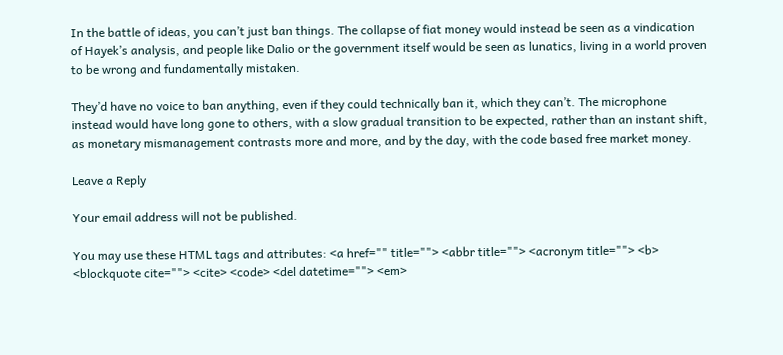In the battle of ideas, you can’t just ban things. The collapse of fiat money would instead be seen as a vindication of Hayek’s analysis, and people like Dalio or the government itself would be seen as lunatics, living in a world proven to be wrong and fundamentally mistaken.

They’d have no voice to ban anything, even if they could technically ban it, which they can’t. The microphone instead would have long gone to others, with a slow gradual transition to be expected, rather than an instant shift, as monetary mismanagement contrasts more and more, and by the day, with the code based free market money.

Leave a Reply

Your email address will not be published.

You may use these HTML tags and attributes: <a href="" title=""> <abbr title=""> <acronym title=""> <b> <blockquote cite=""> <cite> <code> <del datetime=""> <em>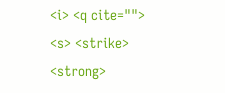<i> <q cite=""> <s> <strike> <strong>